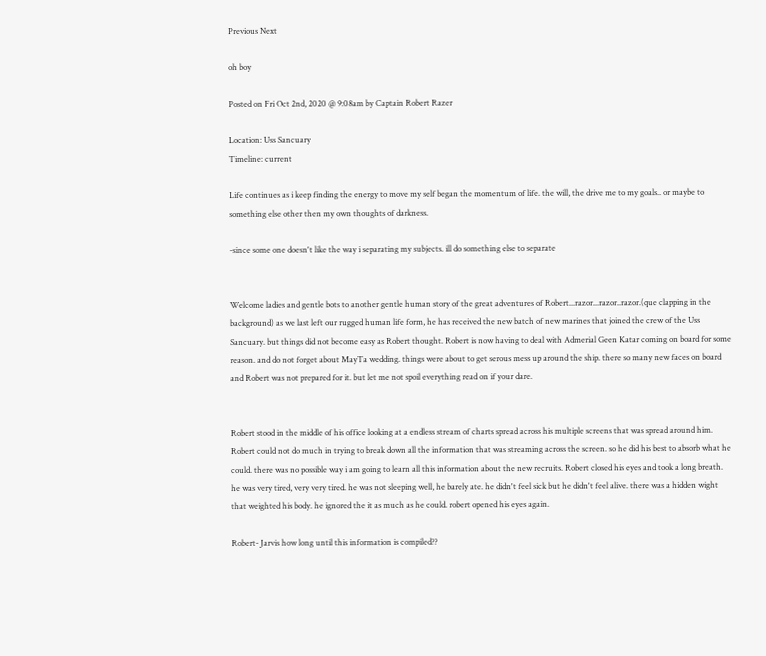Previous Next

oh boy

Posted on Fri Oct 2nd, 2020 @ 9:08am by Captain Robert Razer

Location: Uss Sancuary
Timeline: current

Life continues as i keep finding the energy to move my self began the momentum of life. the will, the drive me to my goals.. or maybe to something else other then my own thoughts of darkness.

-since some one doesn't like the way i separating my subjects. ill do something else to separate


Welcome ladies and gentle bots to another gentle human story of the great adventures of Robert...razor...razor..razor.(que clapping in the background) as we last left our rugged human life form, he has received the new batch of new marines that joined the crew of the Uss Sancuary. but things did not become easy as Robert thought. Robert is now having to deal with Admerial Geen Katar coming on board for some reason. and do not forget about MayTa wedding. things were about to get serous mess up around the ship. there so many new faces on board and Robert was not prepared for it. but let me not spoil everything read on if your dare.


Robert stood in the middle of his office looking at a endless stream of charts spread across his multiple screens that was spread around him. Robert could not do much in trying to break down all the information that was streaming across the screen. so he did his best to absorb what he could. there was no possible way i am going to learn all this information about the new recruits. Robert closed his eyes and took a long breath. he was very tired, very very tired. he was not sleeping well, he barely ate. he didn't feel sick but he didn't feel alive. there was a hidden wight that weighted his body. he ignored the it as much as he could. robert opened his eyes again.

Robert- Jarvis how long until this information is compiled??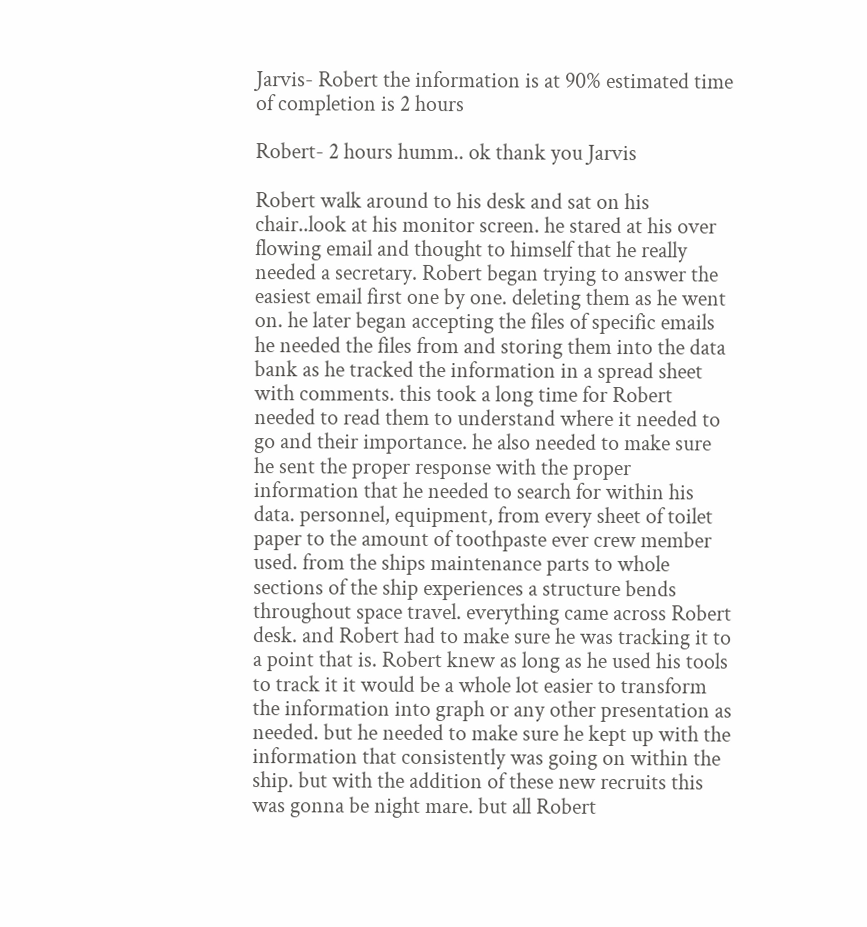Jarvis- Robert the information is at 90% estimated time of completion is 2 hours

Robert- 2 hours humm.. ok thank you Jarvis

Robert walk around to his desk and sat on his chair..look at his monitor screen. he stared at his over flowing email and thought to himself that he really needed a secretary. Robert began trying to answer the easiest email first one by one. deleting them as he went on. he later began accepting the files of specific emails he needed the files from and storing them into the data bank as he tracked the information in a spread sheet with comments. this took a long time for Robert needed to read them to understand where it needed to go and their importance. he also needed to make sure he sent the proper response with the proper information that he needed to search for within his data. personnel, equipment, from every sheet of toilet paper to the amount of toothpaste ever crew member used. from the ships maintenance parts to whole sections of the ship experiences a structure bends throughout space travel. everything came across Robert desk. and Robert had to make sure he was tracking it to a point that is. Robert knew as long as he used his tools to track it it would be a whole lot easier to transform the information into graph or any other presentation as needed. but he needed to make sure he kept up with the information that consistently was going on within the ship. but with the addition of these new recruits this was gonna be night mare. but all Robert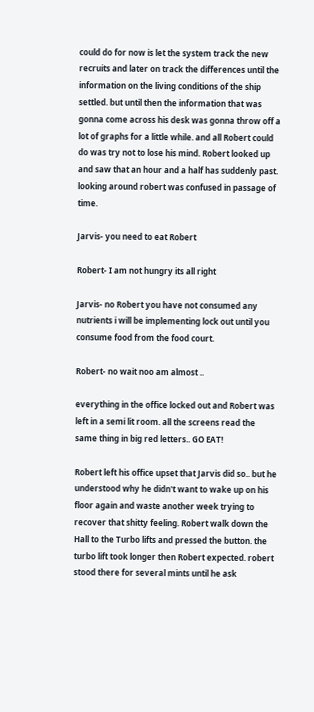could do for now is let the system track the new recruits and later on track the differences until the information on the living conditions of the ship settled. but until then the information that was gonna come across his desk was gonna throw off a lot of graphs for a little while. and all Robert could do was try not to lose his mind. Robert looked up and saw that an hour and a half has suddenly past. looking around robert was confused in passage of time.

Jarvis- you need to eat Robert

Robert- I am not hungry its all right

Jarvis- no Robert you have not consumed any nutrients i will be implementing lock out until you consume food from the food court.

Robert- no wait noo am almost ..

everything in the office locked out and Robert was left in a semi lit room. all the screens read the same thing in big red letters.. GO EAT!

Robert left his office upset that Jarvis did so.. but he understood why he didn't want to wake up on his floor again and waste another week trying to recover that shitty feeling. Robert walk down the Hall to the Turbo lifts and pressed the button. the turbo lift took longer then Robert expected. robert stood there for several mints until he ask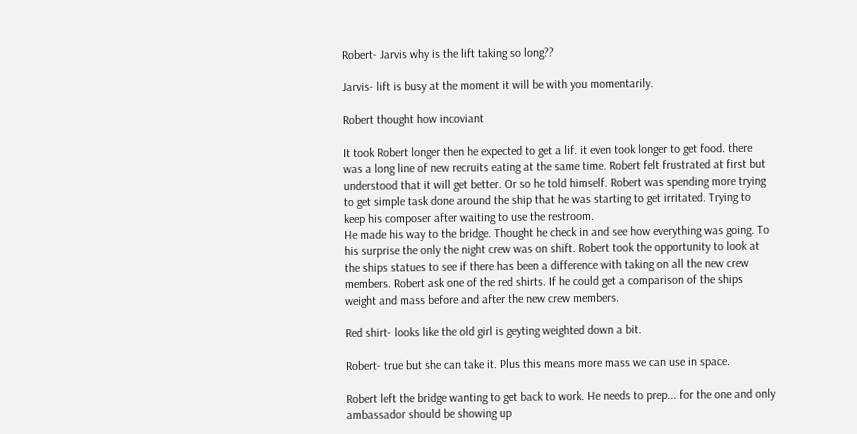Robert- Jarvis why is the lift taking so long??

Jarvis- lift is busy at the moment it will be with you momentarily.

Robert thought how incoviant

It took Robert longer then he expected to get a lif. it even took longer to get food. there was a long line of new recruits eating at the same time. Robert felt frustrated at first but understood that it will get better. Or so he told himself. Robert was spending more trying to get simple task done around the ship that he was starting to get irritated. Trying to keep his composer after waiting to use the restroom.
He made his way to the bridge. Thought he check in and see how everything was going. To his surprise the only the night crew was on shift. Robert took the opportunity to look at the ships statues to see if there has been a difference with taking on all the new crew members. Robert ask one of the red shirts. If he could get a comparison of the ships weight and mass before and after the new crew members.

Red shirt- looks like the old girl is geyting weighted down a bit.

Robert- true but she can take it. Plus this means more mass we can use in space.

Robert left the bridge wanting to get back to work. He needs to prep... for the one and only ambassador should be showing up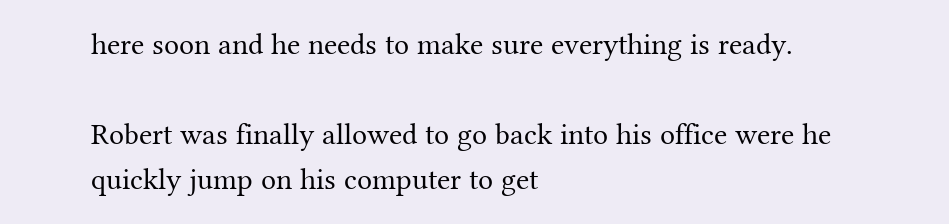here soon and he needs to make sure everything is ready.

Robert was finally allowed to go back into his office were he quickly jump on his computer to get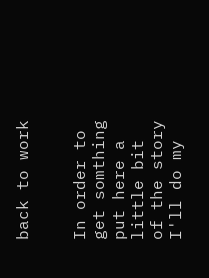back to work


In order to get somthing put here a little bit of the story
I'll do my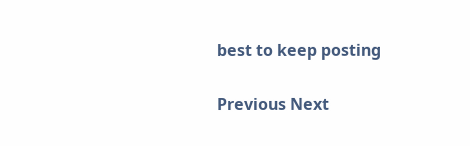best to keep posting


Previous Next